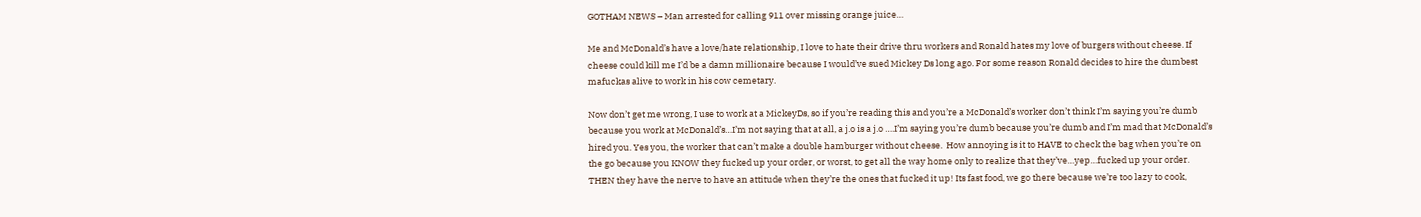GOTHAM NEWS – Man arrested for calling 911 over missing orange juice…

Me and McDonald’s have a love/hate relationship, I love to hate their drive thru workers and Ronald hates my love of burgers without cheese. If  cheese could kill me I’d be a damn millionaire because I would’ve sued Mickey Ds long ago. For some reason Ronald decides to hire the dumbest mafuckas alive to work in his cow cemetary.

Now don’t get me wrong, I use to work at a MickeyDs, so if you’re reading this and you’re a McDonald’s worker don’t think I’m saying you’re dumb because you work at McDonald’s…I’m not saying that at all, a j.o is a j.o ….I’m saying you’re dumb because you’re dumb and I’m mad that McDonald’s hired you. Yes you, the worker that can’t make a double hamburger without cheese.  How annoying is it to HAVE to check the bag when you’re on the go because you KNOW they fucked up your order, or worst, to get all the way home only to realize that they’ve…yep…fucked up your order. THEN they have the nerve to have an attitude when they’re the ones that fucked it up! Its fast food, we go there because we’re too lazy to cook,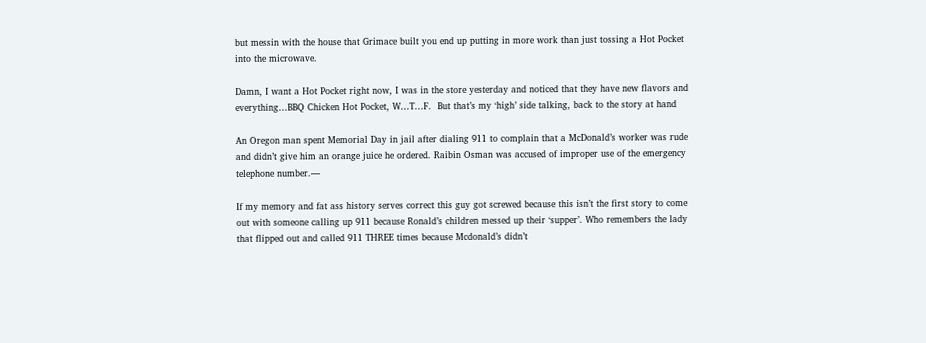but messin with the house that Grimace built you end up putting in more work than just tossing a Hot Pocket into the microwave.

Damn, I want a Hot Pocket right now, I was in the store yesterday and noticed that they have new flavors and everything…BBQ Chicken Hot Pocket, W…T…F.  But that’s my ‘high’ side talking, back to the story at hand

An Oregon man spent Memorial Day in jail after dialing 911 to complain that a McDonald’s worker was rude and didn’t give him an orange juice he ordered. Raibin Osman was accused of improper use of the emergency telephone number.—

If my memory and fat ass history serves correct this guy got screwed because this isn’t the first story to come out with someone calling up 911 because Ronald’s children messed up their ‘supper’. Who remembers the lady that flipped out and called 911 THREE times because Mcdonald’s didn’t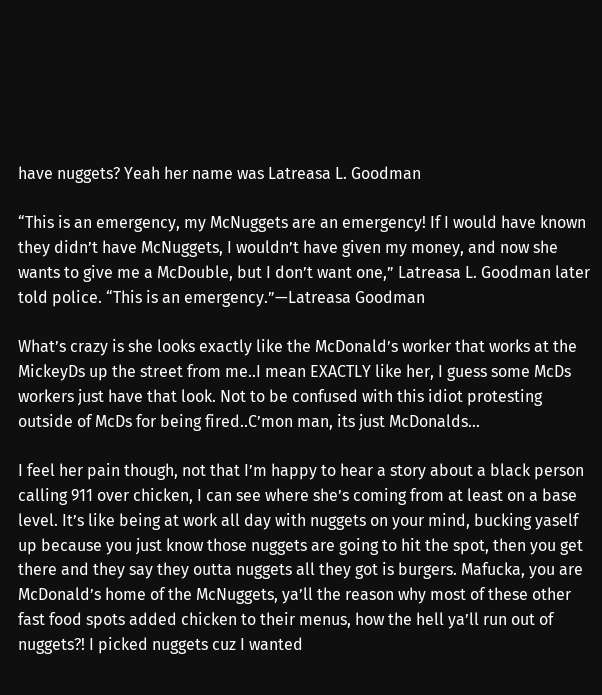have nuggets? Yeah her name was Latreasa L. Goodman

“This is an emergency, my McNuggets are an emergency! If I would have known they didn’t have McNuggets, I wouldn’t have given my money, and now she wants to give me a McDouble, but I don’t want one,” Latreasa L. Goodman later told police. “This is an emergency.”—Latreasa Goodman

What’s crazy is she looks exactly like the McDonald’s worker that works at the MickeyDs up the street from me..I mean EXACTLY like her, I guess some McDs workers just have that look. Not to be confused with this idiot protesting outside of McDs for being fired..C’mon man, its just McDonalds…

I feel her pain though, not that I’m happy to hear a story about a black person calling 911 over chicken, I can see where she’s coming from at least on a base level. It’s like being at work all day with nuggets on your mind, bucking yaself up because you just know those nuggets are going to hit the spot, then you get there and they say they outta nuggets all they got is burgers. Mafucka, you are McDonald’s home of the McNuggets, ya’ll the reason why most of these other fast food spots added chicken to their menus, how the hell ya’ll run out of nuggets?! I picked nuggets cuz I wanted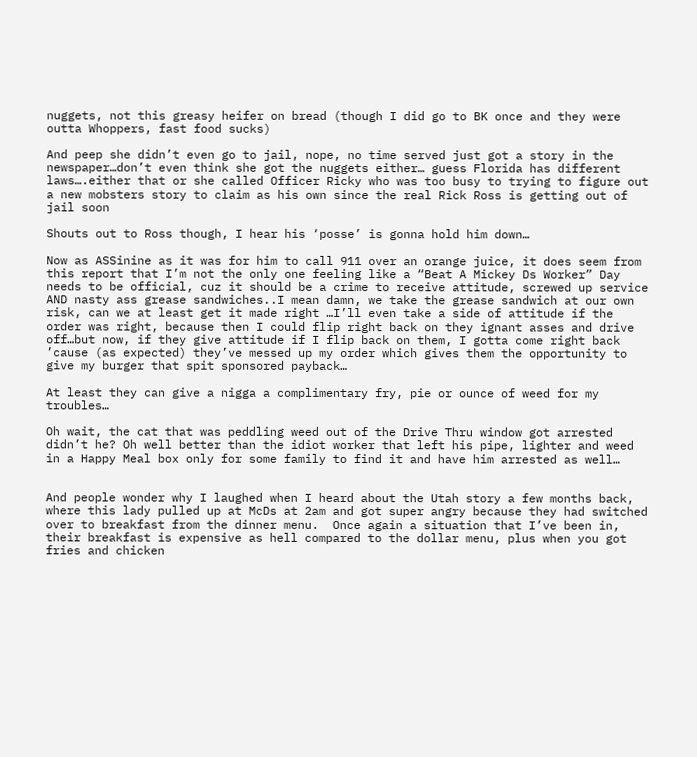nuggets, not this greasy heifer on bread (though I did go to BK once and they were outta Whoppers, fast food sucks)

And peep she didn’t even go to jail, nope, no time served just got a story in the newspaper…don’t even think she got the nuggets either… guess Florida has different laws….either that or she called Officer Ricky who was too busy to trying to figure out a new mobsters story to claim as his own since the real Rick Ross is getting out of jail soon

Shouts out to Ross though, I hear his ‘posse’ is gonna hold him down…

Now as ASSinine as it was for him to call 911 over an orange juice, it does seem from this report that I’m not the only one feeling like a “Beat A Mickey Ds Worker” Day needs to be official, cuz it should be a crime to receive attitude, screwed up service AND nasty ass grease sandwiches..I mean damn, we take the grease sandwich at our own risk, can we at least get it made right …I’ll even take a side of attitude if the order was right, because then I could flip right back on they ignant asses and drive off…but now, if they give attitude if I flip back on them, I gotta come right back ’cause (as expected) they’ve messed up my order which gives them the opportunity to give my burger that spit sponsored payback…

At least they can give a nigga a complimentary fry, pie or ounce of weed for my troubles…

Oh wait, the cat that was peddling weed out of the Drive Thru window got arrested didn’t he? Oh well better than the idiot worker that left his pipe, lighter and weed in a Happy Meal box only for some family to find it and have him arrested as well…


And people wonder why I laughed when I heard about the Utah story a few months back, where this lady pulled up at McDs at 2am and got super angry because they had switched over to breakfast from the dinner menu.  Once again a situation that I’ve been in, their breakfast is expensive as hell compared to the dollar menu, plus when you got fries and chicken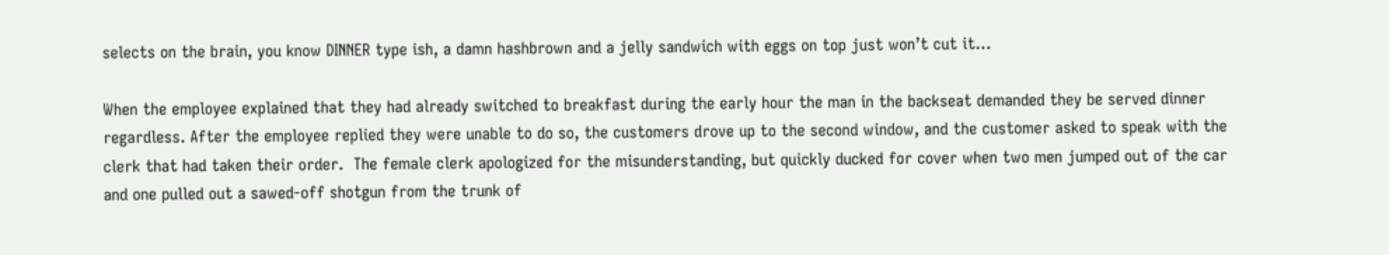selects on the brain, you know DINNER type ish, a damn hashbrown and a jelly sandwich with eggs on top just won’t cut it…

When the employee explained that they had already switched to breakfast during the early hour the man in the backseat demanded they be served dinner regardless. After the employee replied they were unable to do so, the customers drove up to the second window, and the customer asked to speak with the clerk that had taken their order.  The female clerk apologized for the misunderstanding, but quickly ducked for cover when two men jumped out of the car and one pulled out a sawed-off shotgun from the trunk of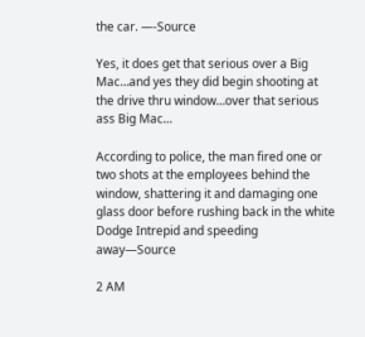the car. —-Source

Yes, it does get that serious over a Big Mac…and yes they did begin shooting at the drive thru window…over that serious ass Big Mac…

According to police, the man fired one or two shots at the employees behind the window, shattering it and damaging one glass door before rushing back in the white Dodge Intrepid and speeding away—Source

2 AM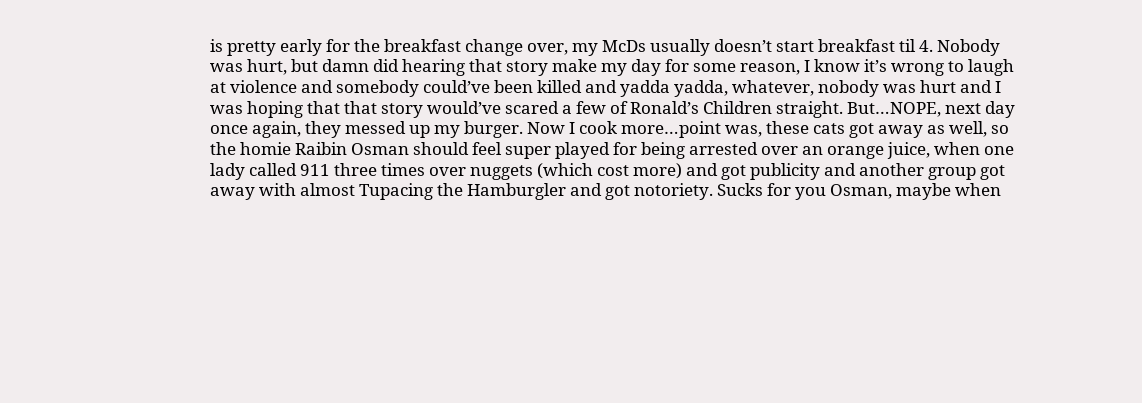is pretty early for the breakfast change over, my McDs usually doesn’t start breakfast til 4. Nobody was hurt, but damn did hearing that story make my day for some reason, I know it’s wrong to laugh at violence and somebody could’ve been killed and yadda yadda, whatever, nobody was hurt and I was hoping that that story would’ve scared a few of Ronald’s Children straight. But…NOPE, next day once again, they messed up my burger. Now I cook more…point was, these cats got away as well, so the homie Raibin Osman should feel super played for being arrested over an orange juice, when one lady called 911 three times over nuggets (which cost more) and got publicity and another group got away with almost Tupacing the Hamburgler and got notoriety. Sucks for you Osman, maybe when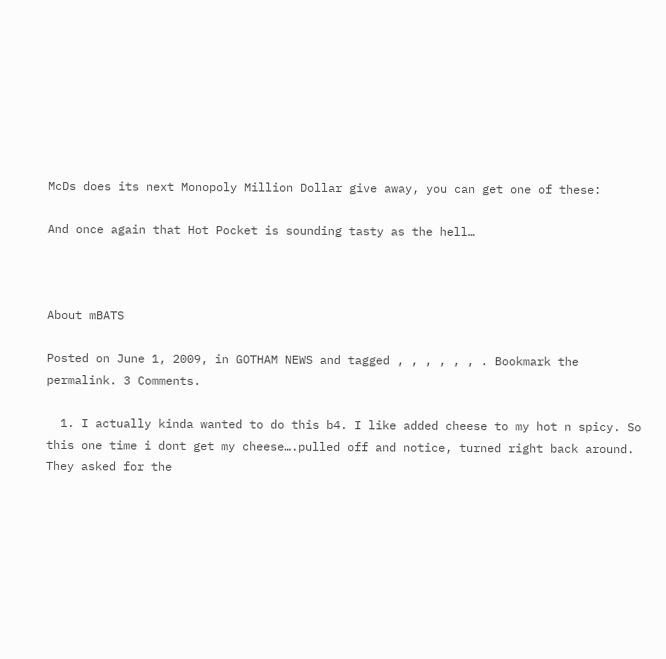McDs does its next Monopoly Million Dollar give away, you can get one of these:

And once again that Hot Pocket is sounding tasty as the hell…



About mBATS

Posted on June 1, 2009, in GOTHAM NEWS and tagged , , , , , , . Bookmark the permalink. 3 Comments.

  1. I actually kinda wanted to do this b4. I like added cheese to my hot n spicy. So this one time i dont get my cheese….pulled off and notice, turned right back around. They asked for the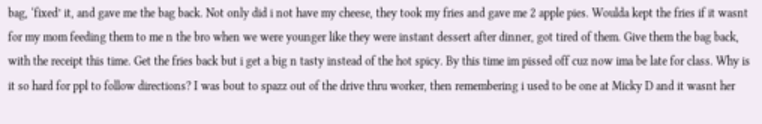bag, ‘fixed’ it, and gave me the bag back. Not only did i not have my cheese, they took my fries and gave me 2 apple pies. Woulda kept the fries if it wasnt for my mom feeding them to me n the bro when we were younger like they were instant dessert after dinner, got tired of them. Give them the bag back, with the receipt this time. Get the fries back but i get a big n tasty instead of the hot spicy. By this time im pissed off cuz now ima be late for class. Why is it so hard for ppl to follow directions? I was bout to spazz out of the drive thru worker, then remembering i used to be one at Micky D and it wasnt her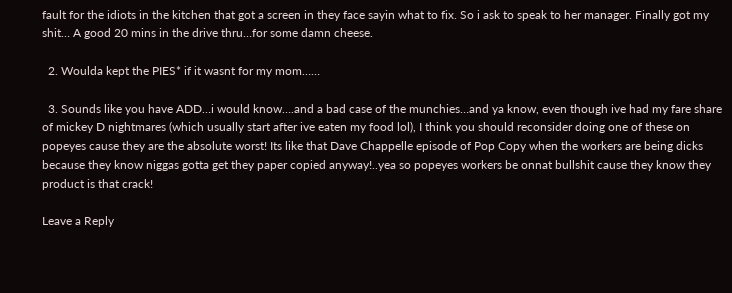fault for the idiots in the kitchen that got a screen in they face sayin what to fix. So i ask to speak to her manager. Finally got my shit… A good 20 mins in the drive thru…for some damn cheese.

  2. Woulda kept the PIES* if it wasnt for my mom……

  3. Sounds like you have ADD…i would know….and a bad case of the munchies…and ya know, even though ive had my fare share of mickey D nightmares (which usually start after ive eaten my food lol), I think you should reconsider doing one of these on popeyes cause they are the absolute worst! Its like that Dave Chappelle episode of Pop Copy when the workers are being dicks because they know niggas gotta get they paper copied anyway!..yea so popeyes workers be onnat bullshit cause they know they product is that crack!

Leave a Reply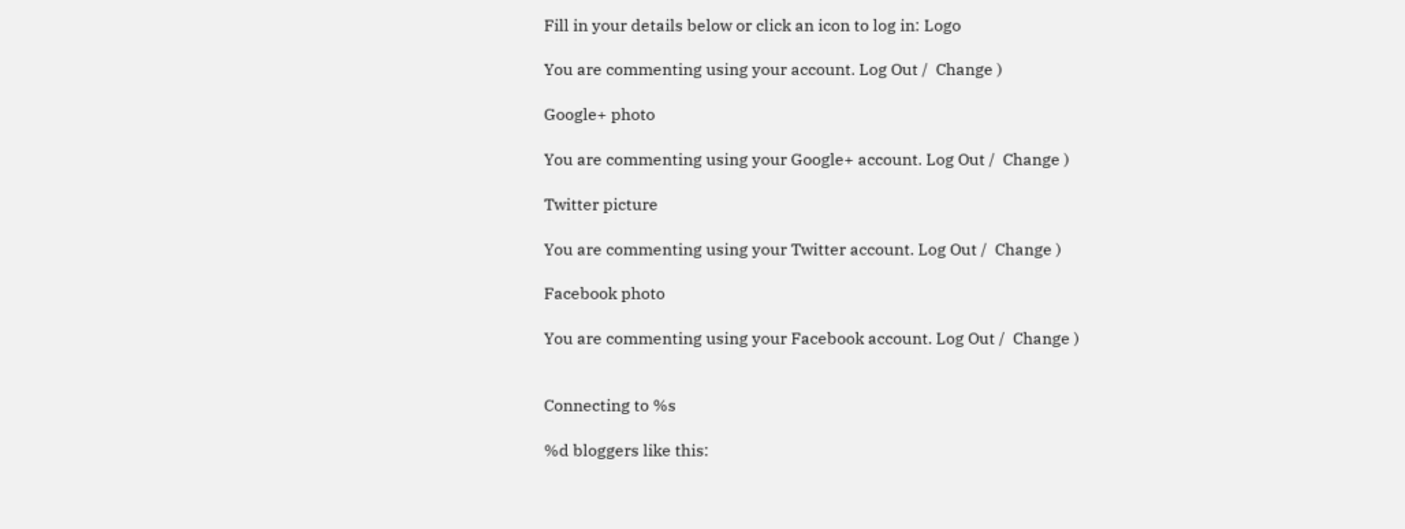Fill in your details below or click an icon to log in: Logo

You are commenting using your account. Log Out /  Change )

Google+ photo

You are commenting using your Google+ account. Log Out /  Change )

Twitter picture

You are commenting using your Twitter account. Log Out /  Change )

Facebook photo

You are commenting using your Facebook account. Log Out /  Change )


Connecting to %s

%d bloggers like this: